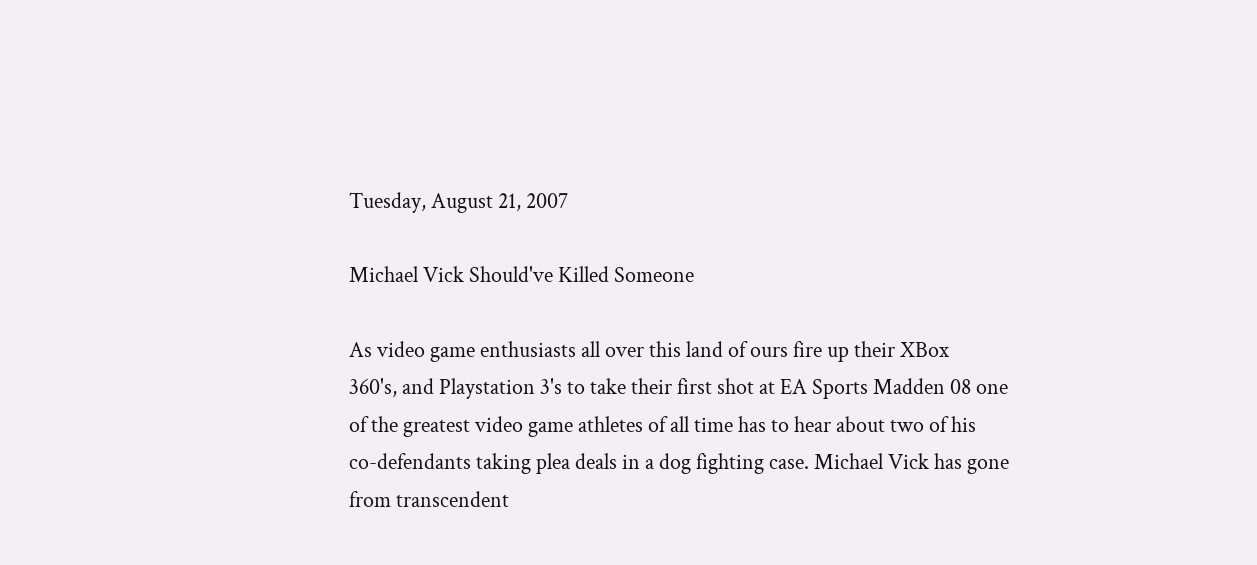Tuesday, August 21, 2007

Michael Vick Should've Killed Someone

As video game enthusiasts all over this land of ours fire up their XBox
360's, and Playstation 3's to take their first shot at EA Sports Madden 08 one
of the greatest video game athletes of all time has to hear about two of his
co-defendants taking plea deals in a dog fighting case. Michael Vick has gone
from transcendent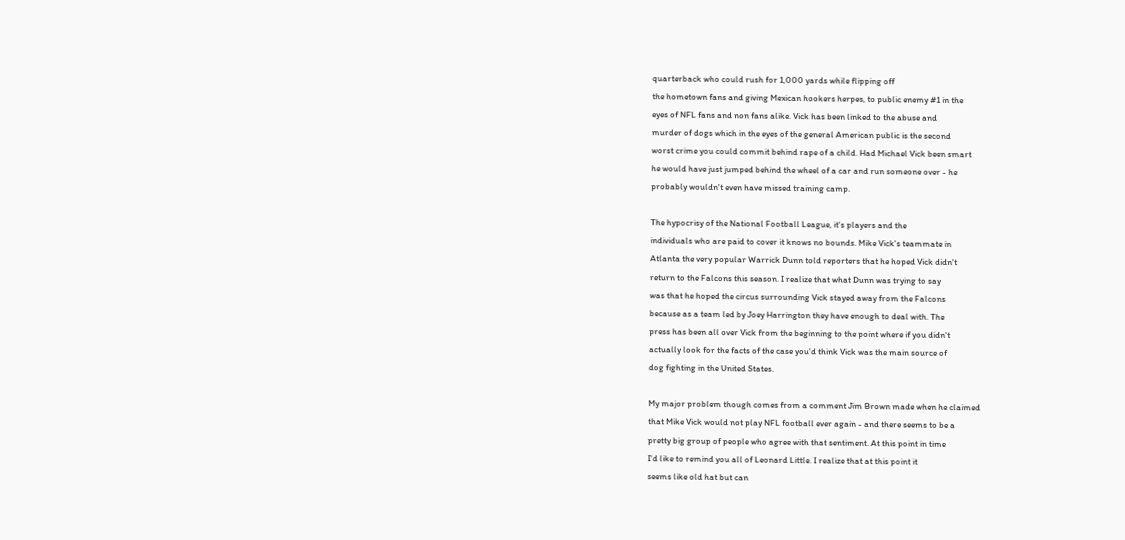quarterback who could rush for 1,000 yards while flipping off
the hometown fans and giving Mexican hookers herpes, to public enemy #1 in the
eyes of NFL fans and non fans alike. Vick has been linked to the abuse and
murder of dogs which in the eyes of the general American public is the second
worst crime you could commit behind rape of a child. Had Michael Vick been smart
he would have just jumped behind the wheel of a car and run someone over - he
probably wouldn't even have missed training camp.

The hypocrisy of the National Football League, it's players and the
individuals who are paid to cover it knows no bounds. Mike Vick's teammate in
Atlanta the very popular Warrick Dunn told reporters that he hoped Vick didn't
return to the Falcons this season. I realize that what Dunn was trying to say
was that he hoped the circus surrounding Vick stayed away from the Falcons
because as a team led by Joey Harrington they have enough to deal with. The
press has been all over Vick from the beginning to the point where if you didn't
actually look for the facts of the case you'd think Vick was the main source of
dog fighting in the United States.

My major problem though comes from a comment Jim Brown made when he claimed
that Mike Vick would not play NFL football ever again - and there seems to be a
pretty big group of people who agree with that sentiment. At this point in time
I'd like to remind you all of Leonard Little. I realize that at this point it
seems like old hat but can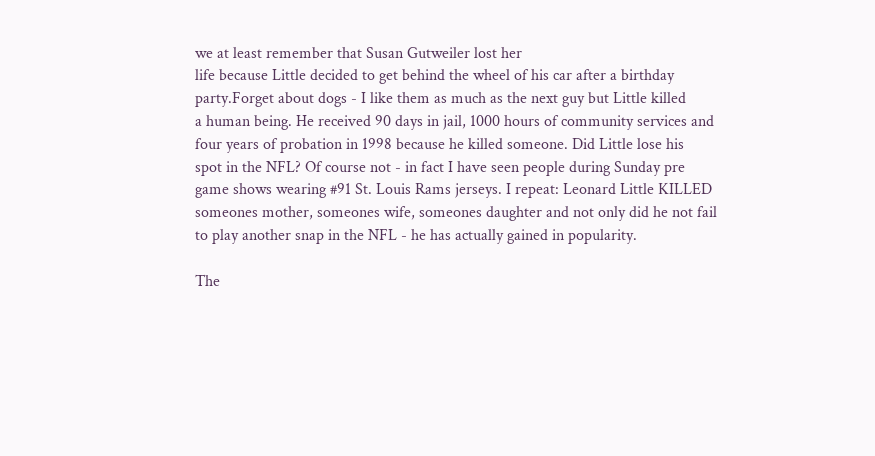we at least remember that Susan Gutweiler lost her
life because Little decided to get behind the wheel of his car after a birthday
party.Forget about dogs - I like them as much as the next guy but Little killed
a human being. He received 90 days in jail, 1000 hours of community services and
four years of probation in 1998 because he killed someone. Did Little lose his
spot in the NFL? Of course not - in fact I have seen people during Sunday pre
game shows wearing #91 St. Louis Rams jerseys. I repeat: Leonard Little KILLED
someones mother, someones wife, someones daughter and not only did he not fail
to play another snap in the NFL - he has actually gained in popularity.

The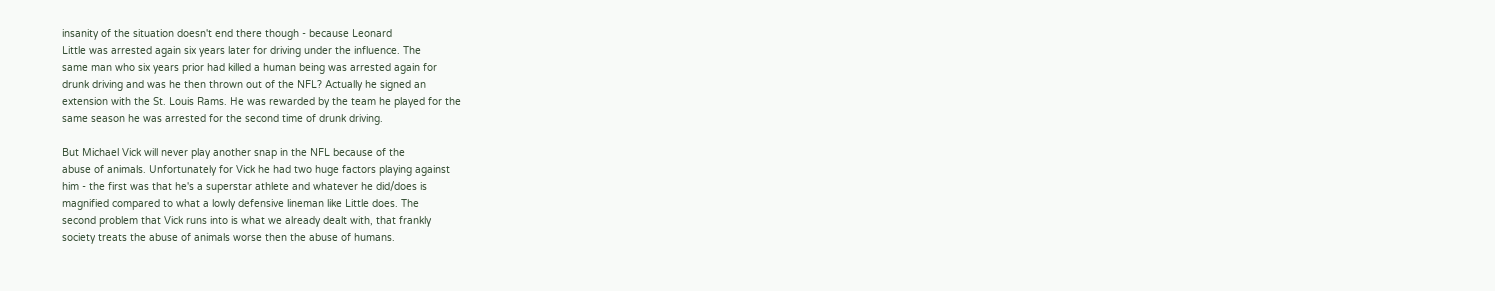insanity of the situation doesn't end there though - because Leonard
Little was arrested again six years later for driving under the influence. The
same man who six years prior had killed a human being was arrested again for
drunk driving and was he then thrown out of the NFL? Actually he signed an
extension with the St. Louis Rams. He was rewarded by the team he played for the
same season he was arrested for the second time of drunk driving.

But Michael Vick will never play another snap in the NFL because of the
abuse of animals. Unfortunately for Vick he had two huge factors playing against
him - the first was that he's a superstar athlete and whatever he did/does is
magnified compared to what a lowly defensive lineman like Little does. The
second problem that Vick runs into is what we already dealt with, that frankly
society treats the abuse of animals worse then the abuse of humans.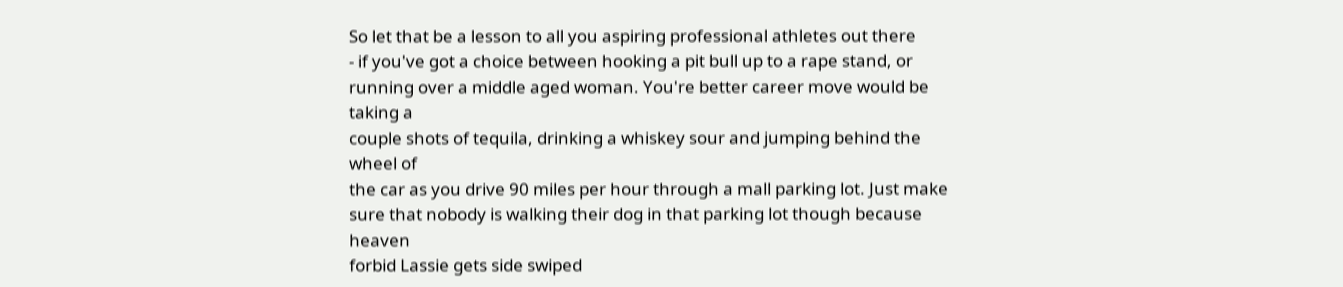So let that be a lesson to all you aspiring professional athletes out there
- if you've got a choice between hooking a pit bull up to a rape stand, or
running over a middle aged woman. You're better career move would be taking a
couple shots of tequila, drinking a whiskey sour and jumping behind the wheel of
the car as you drive 90 miles per hour through a mall parking lot. Just make
sure that nobody is walking their dog in that parking lot though because heaven
forbid Lassie gets side swiped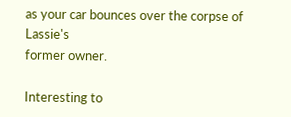as your car bounces over the corpse of Lassie's
former owner.

Interesting to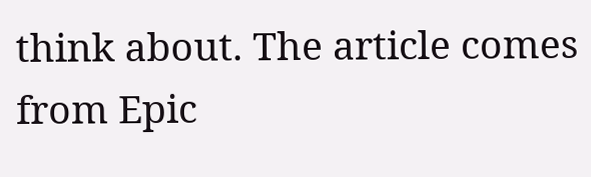think about. The article comes from Epic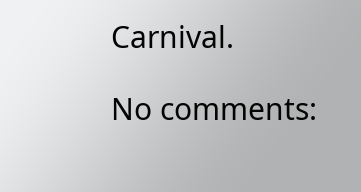Carnival.

No comments: